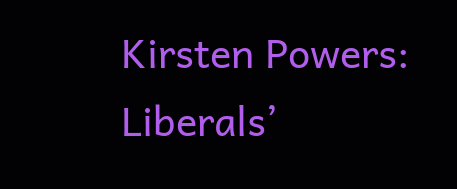Kirsten Powers: Liberals’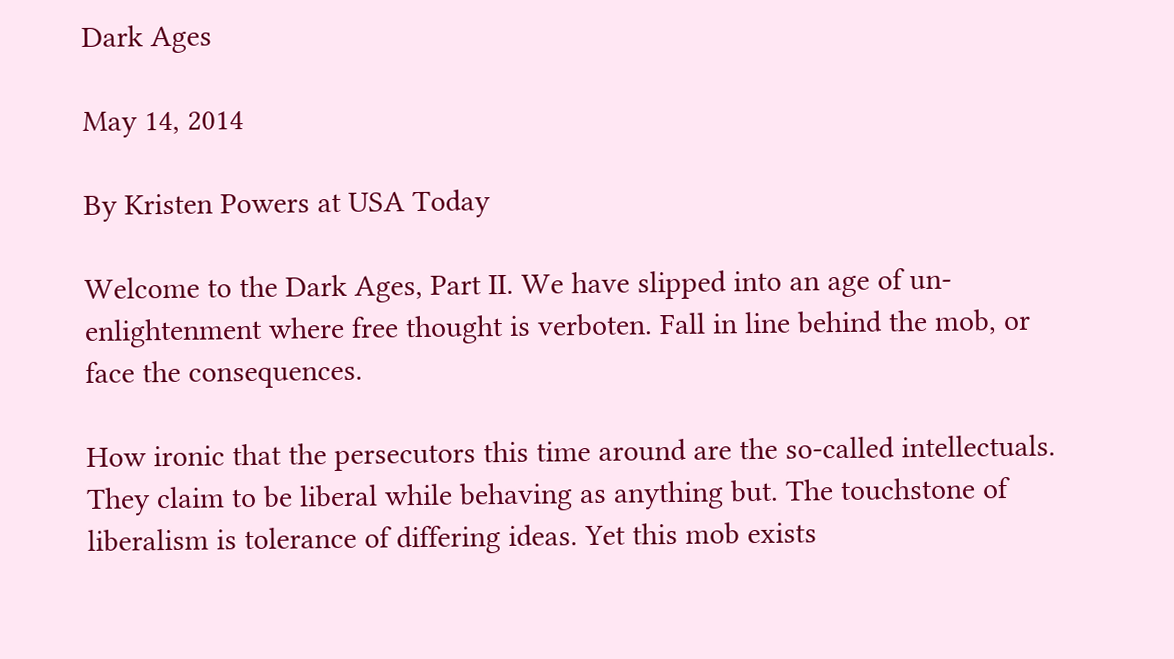Dark Ages

May 14, 2014

By Kristen Powers at USA Today

Welcome to the Dark Ages, Part II. We have slipped into an age of un-enlightenment where free thought is verboten. Fall in line behind the mob, or face the consequences.

How ironic that the persecutors this time around are the so-called intellectuals. They claim to be liberal while behaving as anything but. The touchstone of liberalism is tolerance of differing ideas. Yet this mob exists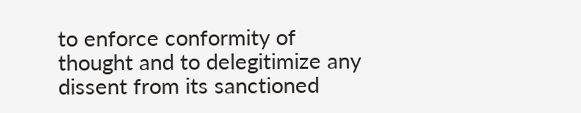to enforce conformity of thought and to delegitimize any dissent from its sanctioned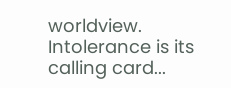worldview. Intolerance is its calling card...